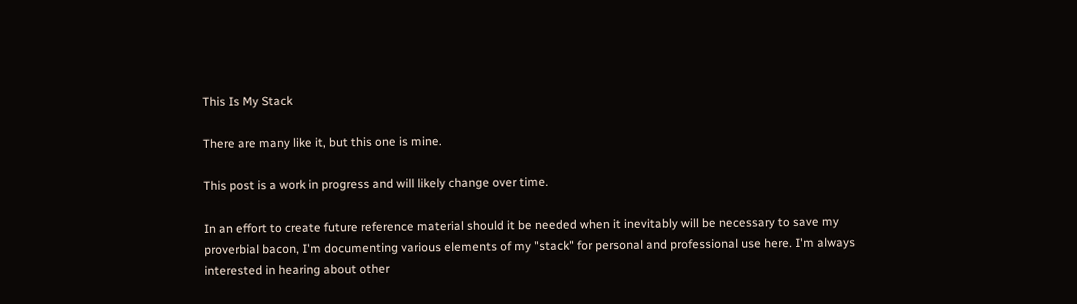This Is My Stack

There are many like it, but this one is mine.

This post is a work in progress and will likely change over time.

In an effort to create future reference material should it be needed when it inevitably will be necessary to save my proverbial bacon, I'm documenting various elements of my "stack" for personal and professional use here. I'm always interested in hearing about other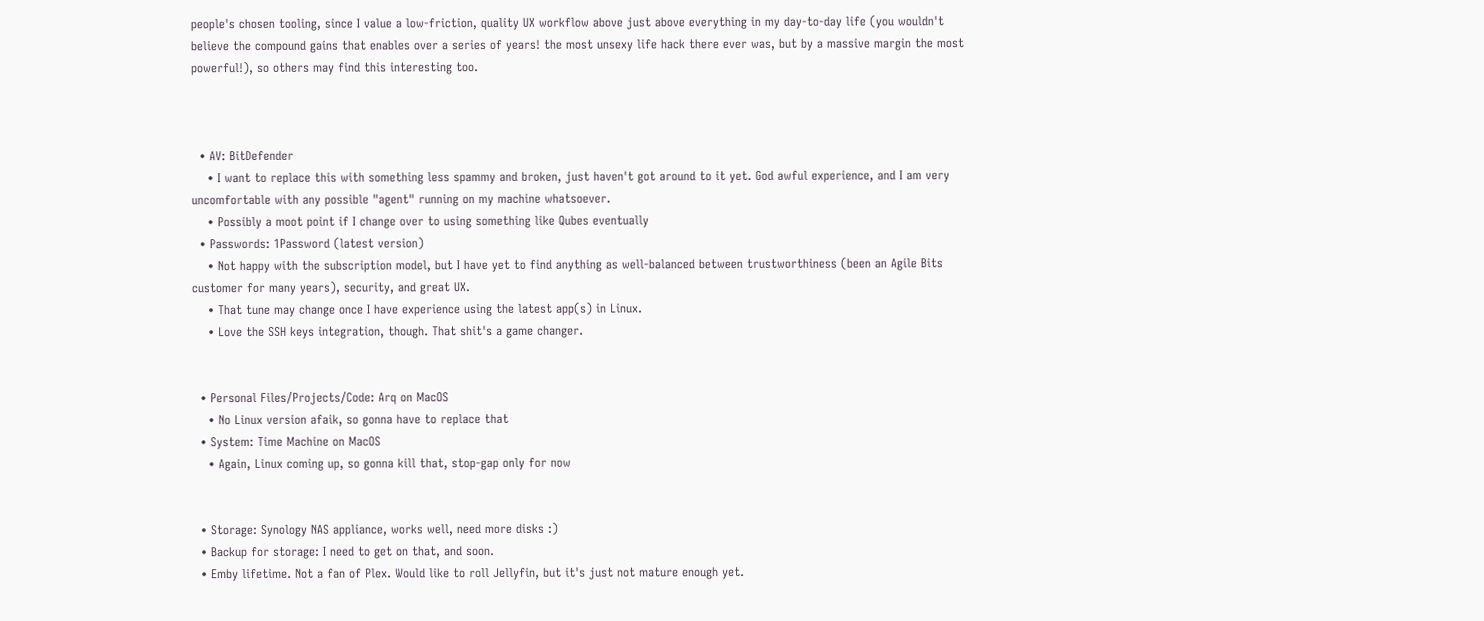people's chosen tooling, since I value a low-friction, quality UX workflow above just above everything in my day-to-day life (you wouldn't believe the compound gains that enables over a series of years! the most unsexy life hack there ever was, but by a massive margin the most powerful!), so others may find this interesting too.



  • AV: BitDefender
    • I want to replace this with something less spammy and broken, just haven't got around to it yet. God awful experience, and I am very uncomfortable with any possible "agent" running on my machine whatsoever.
    • Possibly a moot point if I change over to using something like Qubes eventually
  • Passwords: 1Password (latest version)
    • Not happy with the subscription model, but I have yet to find anything as well-balanced between trustworthiness (been an Agile Bits customer for many years), security, and great UX.
    • That tune may change once I have experience using the latest app(s) in Linux.
    • Love the SSH keys integration, though. That shit's a game changer.


  • Personal Files/Projects/Code: Arq on MacOS
    • No Linux version afaik, so gonna have to replace that
  • System: Time Machine on MacOS
    • Again, Linux coming up, so gonna kill that, stop-gap only for now


  • Storage: Synology NAS appliance, works well, need more disks :)
  • Backup for storage: I need to get on that, and soon.
  • Emby lifetime. Not a fan of Plex. Would like to roll Jellyfin, but it's just not mature enough yet.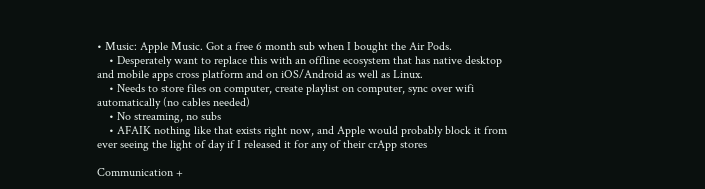• Music: Apple Music. Got a free 6 month sub when I bought the Air Pods.
    • Desperately want to replace this with an offline ecosystem that has native desktop and mobile apps cross platform and on iOS/Android as well as Linux.
    • Needs to store files on computer, create playlist on computer, sync over wifi automatically (no cables needed)
    • No streaming, no subs
    • AFAIK nothing like that exists right now, and Apple would probably block it from ever seeing the light of day if I released it for any of their crApp stores

Communication +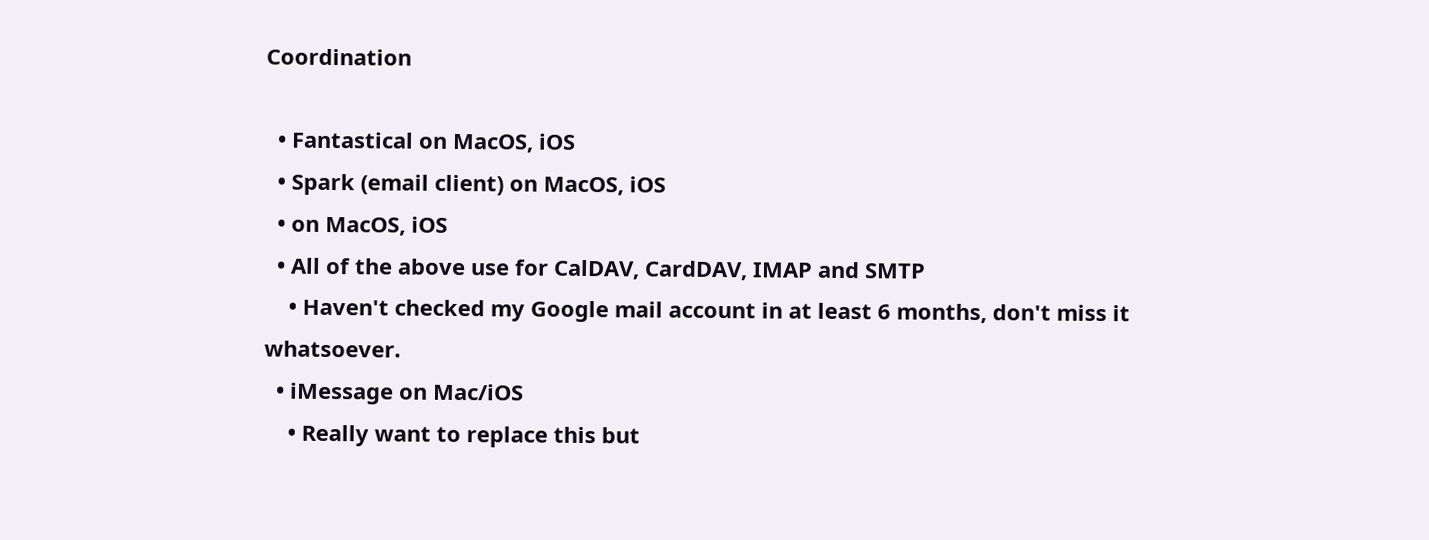Coordination

  • Fantastical on MacOS, iOS
  • Spark (email client) on MacOS, iOS
  • on MacOS, iOS
  • All of the above use for CalDAV, CardDAV, IMAP and SMTP
    • Haven't checked my Google mail account in at least 6 months, don't miss it whatsoever.
  • iMessage on Mac/iOS
    • Really want to replace this but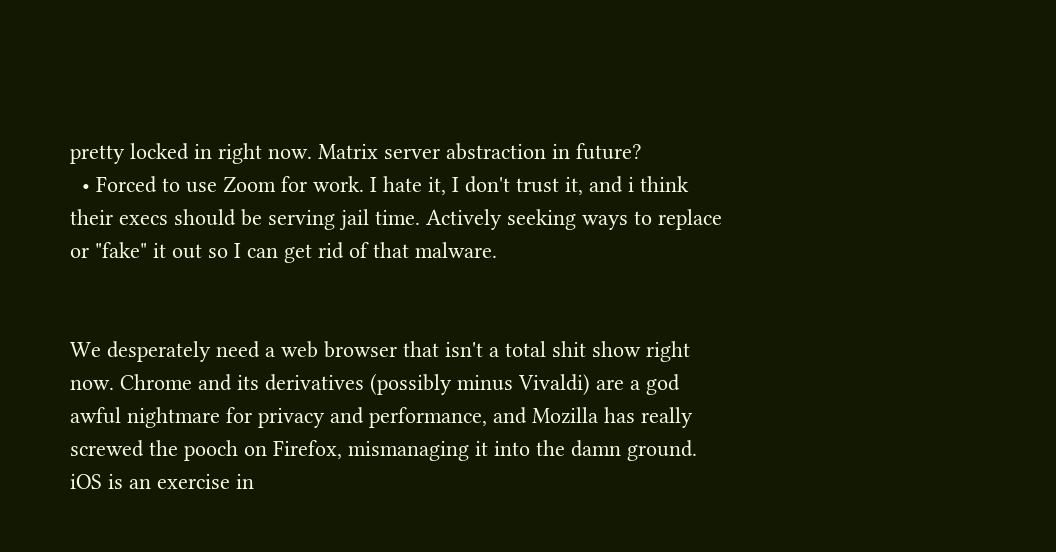pretty locked in right now. Matrix server abstraction in future?
  • Forced to use Zoom for work. I hate it, I don't trust it, and i think their execs should be serving jail time. Actively seeking ways to replace or "fake" it out so I can get rid of that malware.


We desperately need a web browser that isn't a total shit show right now. Chrome and its derivatives (possibly minus Vivaldi) are a god awful nightmare for privacy and performance, and Mozilla has really screwed the pooch on Firefox, mismanaging it into the damn ground. iOS is an exercise in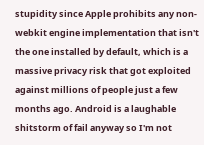stupidity since Apple prohibits any non-webkit engine implementation that isn't the one installed by default, which is a massive privacy risk that got exploited against millions of people just a few months ago. Android is a laughable shitstorm of fail anyway so I'm not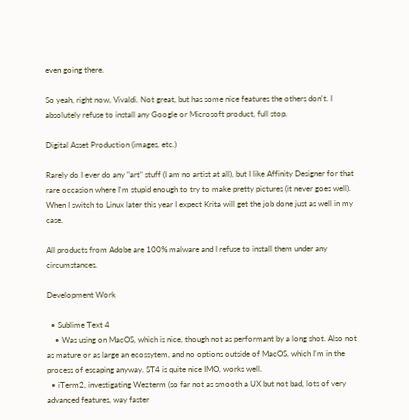even going there.

So yeah, right now, Vivaldi. Not great, but has some nice features the others don't. I absolutely refuse to install any Google or Microsoft product, full stop.

Digital Asset Production (images, etc.)

Rarely do I ever do any "art" stuff (I am no artist at all), but I like Affinity Designer for that rare occasion where I'm stupid enough to try to make pretty pictures (it never goes well). When I switch to Linux later this year I expect Krita will get the job done just as well in my case.

All products from Adobe are 100% malware and I refuse to install them under any circumstances.

Development Work

  • Sublime Text 4
    • Was using on MacOS, which is nice, though not as performant by a long shot. Also not as mature or as large an ecossytem, and no options outside of MacOS, which I'm in the process of escaping anyway. ST4 is quite nice IMO, works well.
  • iTerm2, investigating Wezterm (so far not as smooth a UX but not bad, lots of very advanced features, way faster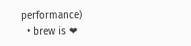performance)
  • brew is ❤